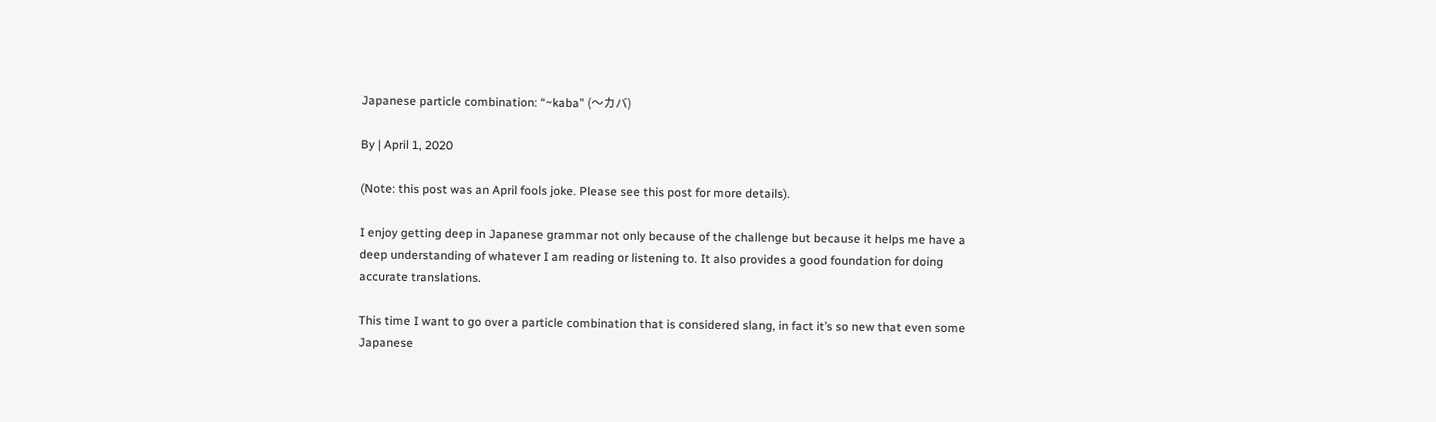Japanese particle combination: “~kaba” (〜カバ)

By | April 1, 2020

(Note: this post was an April fools joke. Please see this post for more details).

I enjoy getting deep in Japanese grammar not only because of the challenge but because it helps me have a deep understanding of whatever I am reading or listening to. It also provides a good foundation for doing accurate translations.

This time I want to go over a particle combination that is considered slang, in fact it’s so new that even some Japanese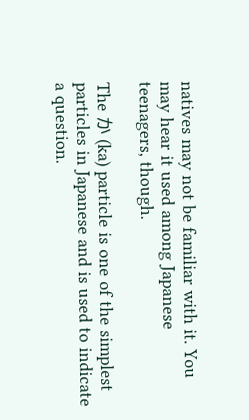natives may not be familiar with it. You may hear it used among Japanese teenagers, though.

The か (ka) particle is one of the simplest particles in Japanese and is used to indicate a question.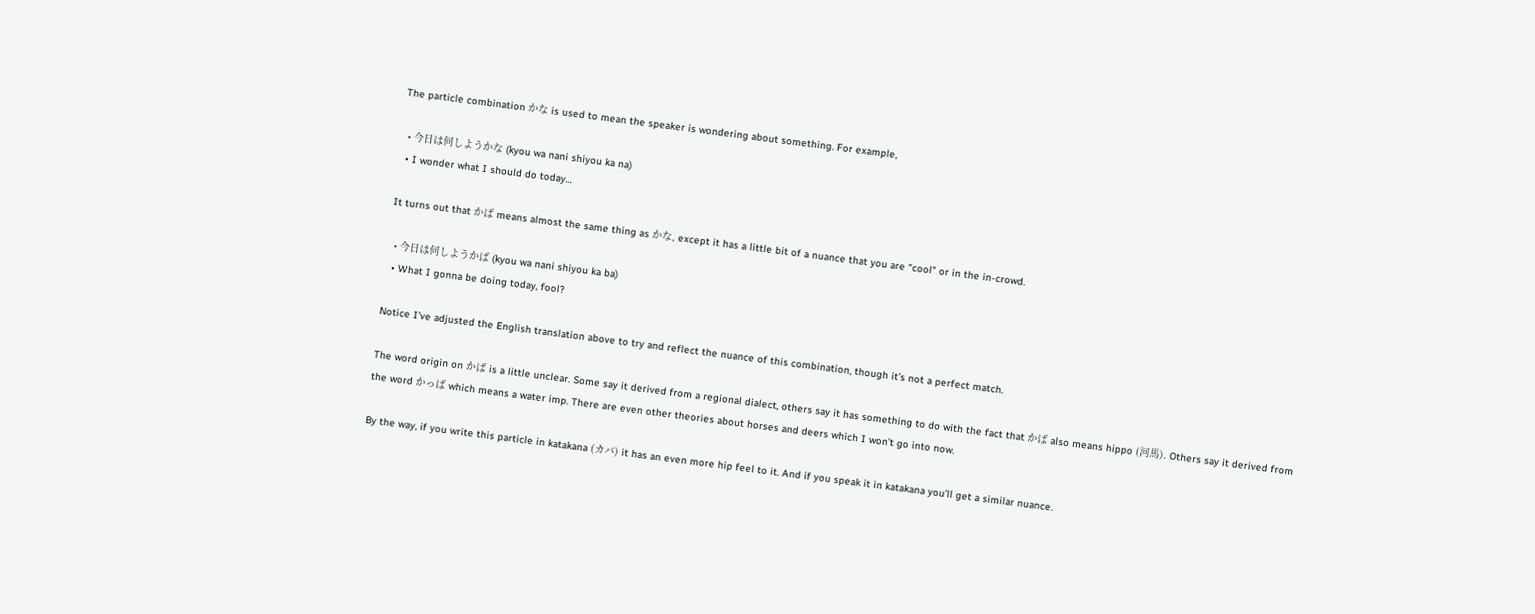The particle combination かな is used to mean the speaker is wondering about something. For example,

  • 今日は何しようかな (kyou wa nani shiyou ka na)
  • I wonder what I should do today…

It turns out that かば means almost the same thing as かな, except it has a little bit of a nuance that you are “cool” or in the in-crowd.

  • 今日は何しようかば (kyou wa nani shiyou ka ba)
  • What I gonna be doing today, fool?

Notice I’ve adjusted the English translation above to try and reflect the nuance of this combination, though it’s not a perfect match.

The word origin on かば is a little unclear. Some say it derived from a regional dialect, others say it has something to do with the fact that かば also means hippo (河馬). Others say it derived from the word かっぱ which means a water imp. There are even other theories about horses and deers which I won’t go into now.

By the way, if you write this particle in katakana (カバ) it has an even more hip feel to it. And if you speak it in katakana you’ll get a similar nuance.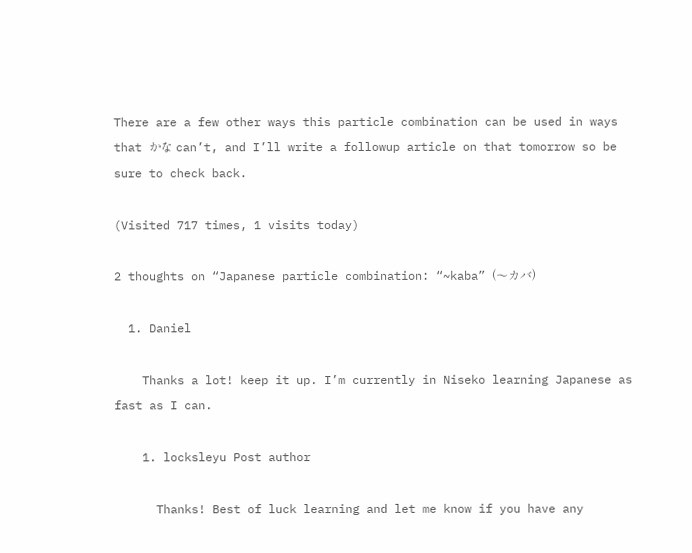There are a few other ways this particle combination can be used in ways that かな can’t, and I’ll write a followup article on that tomorrow so be sure to check back.

(Visited 717 times, 1 visits today)

2 thoughts on “Japanese particle combination: “~kaba” (〜カバ)

  1. Daniel

    Thanks a lot! keep it up. I’m currently in Niseko learning Japanese as fast as I can.

    1. locksleyu Post author

      Thanks! Best of luck learning and let me know if you have any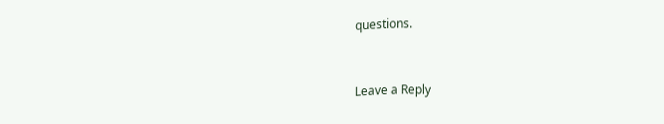questions.


Leave a Reply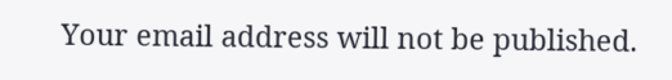Your email address will not be published.